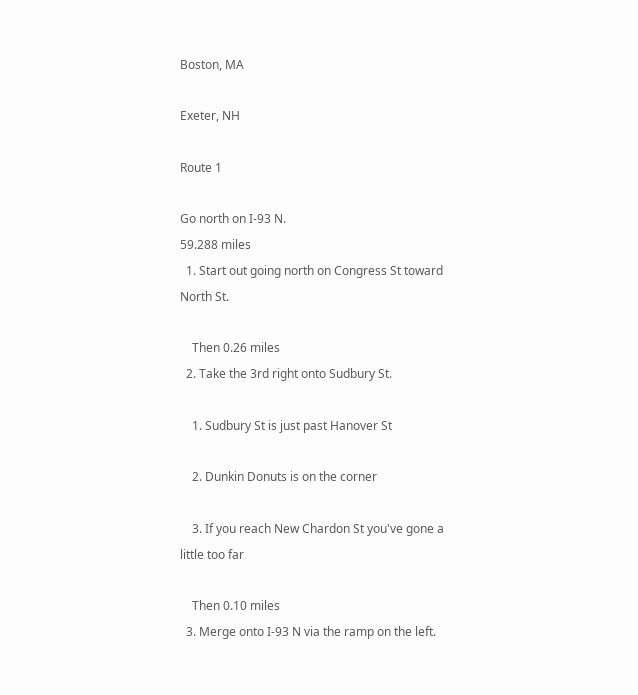Boston, MA

Exeter, NH

Route 1

Go north on I-93 N.
59.288 miles
  1. Start out going north on Congress St toward North St.

    Then 0.26 miles
  2. Take the 3rd right onto Sudbury St.

    1. Sudbury St is just past Hanover St

    2. Dunkin Donuts is on the corner

    3. If you reach New Chardon St you've gone a little too far

    Then 0.10 miles
  3. Merge onto I-93 N via the ramp on the left.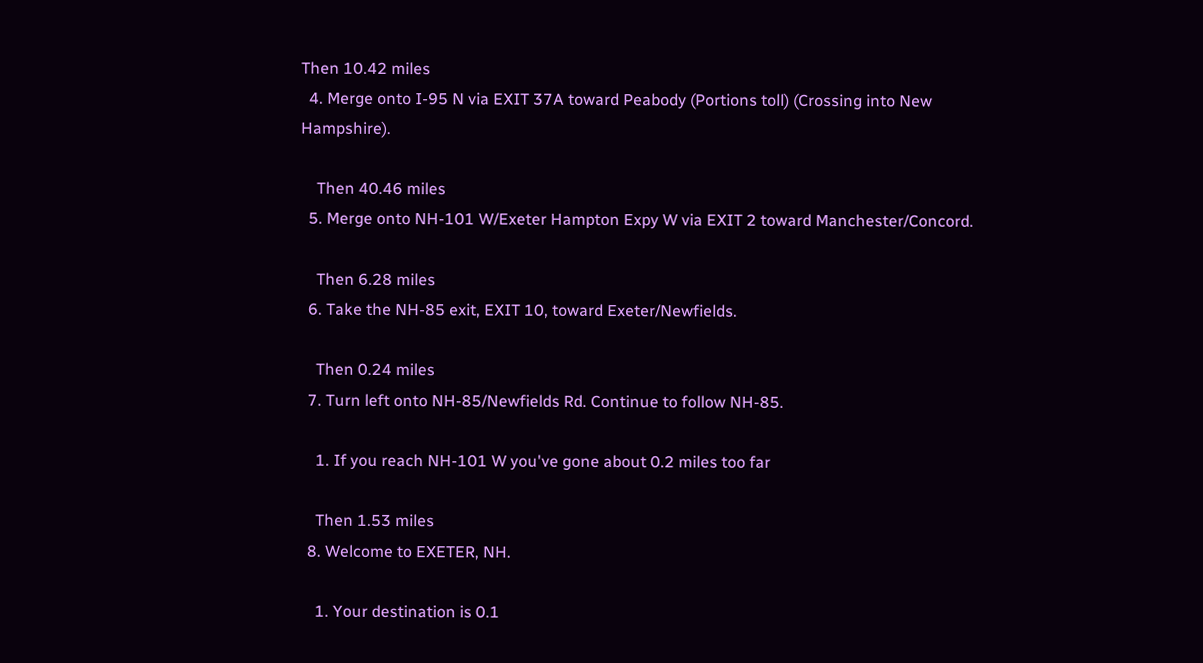Then 10.42 miles
  4. Merge onto I-95 N via EXIT 37A toward Peabody (Portions toll) (Crossing into New Hampshire).

    Then 40.46 miles
  5. Merge onto NH-101 W/Exeter Hampton Expy W via EXIT 2 toward Manchester/Concord.

    Then 6.28 miles
  6. Take the NH-85 exit, EXIT 10, toward Exeter/Newfields.

    Then 0.24 miles
  7. Turn left onto NH-85/Newfields Rd. Continue to follow NH-85.

    1. If you reach NH-101 W you've gone about 0.2 miles too far

    Then 1.53 miles
  8. Welcome to EXETER, NH.

    1. Your destination is 0.1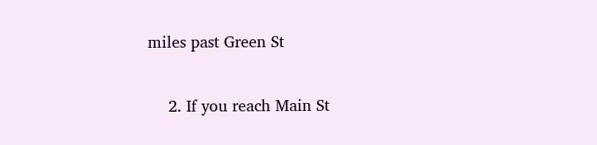miles past Green St

    2. If you reach Main St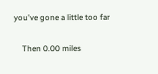you've gone a little too far

    Then 0.00 miles